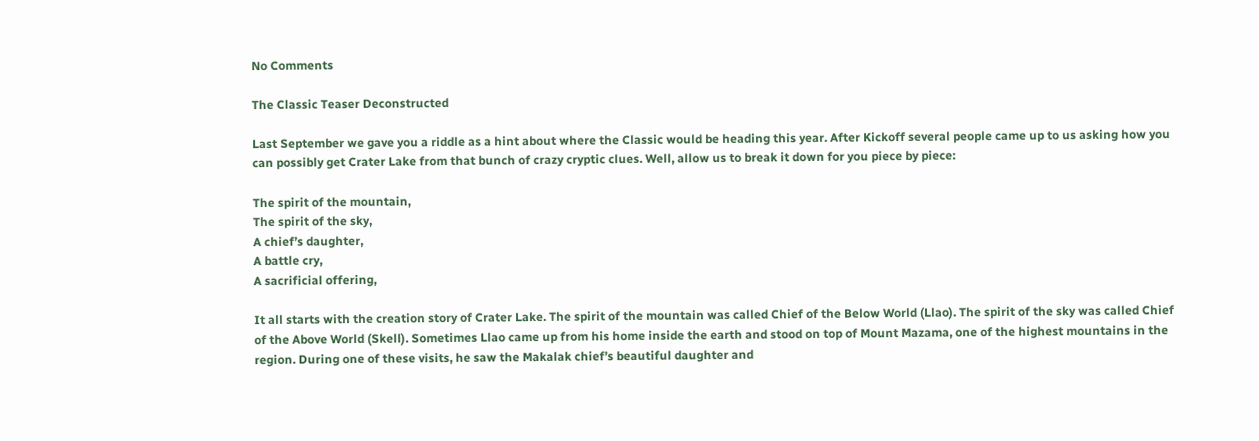No Comments

The Classic Teaser Deconstructed

Last September we gave you a riddle as a hint about where the Classic would be heading this year. After Kickoff several people came up to us asking how you can possibly get Crater Lake from that bunch of crazy cryptic clues. Well, allow us to break it down for you piece by piece:

The spirit of the mountain,
The spirit of the sky,
A chief’s daughter,
A battle cry,
A sacrificial offering,

It all starts with the creation story of Crater Lake. The spirit of the mountain was called Chief of the Below World (Llao). The spirit of the sky was called Chief of the Above World (Skell). Sometimes Llao came up from his home inside the earth and stood on top of Mount Mazama, one of the highest mountains in the region. During one of these visits, he saw the Makalak chief’s beautiful daughter and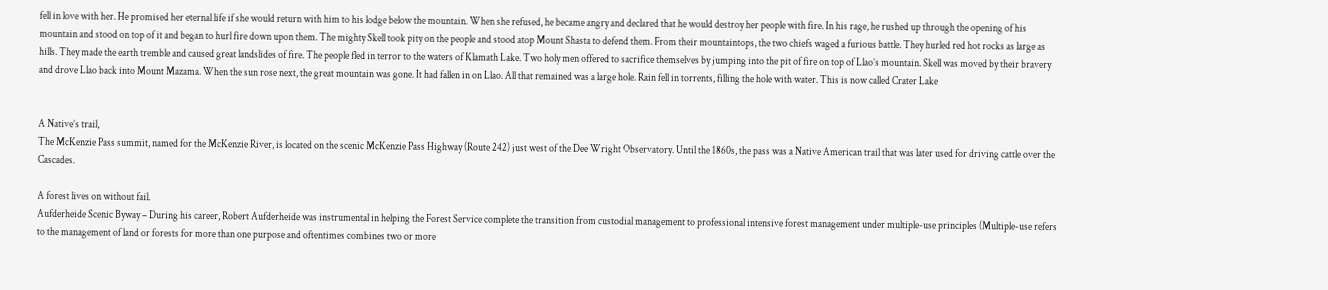fell in love with her. He promised her eternal life if she would return with him to his lodge below the mountain. When she refused, he became angry and declared that he would destroy her people with fire. In his rage, he rushed up through the opening of his mountain and stood on top of it and began to hurl fire down upon them. The mighty Skell took pity on the people and stood atop Mount Shasta to defend them. From their mountaintops, the two chiefs waged a furious battle. They hurled red hot rocks as large as hills. They made the earth tremble and caused great landslides of fire. The people fled in terror to the waters of Klamath Lake. Two holy men offered to sacrifice themselves by jumping into the pit of fire on top of Llao’s mountain. Skell was moved by their bravery and drove Llao back into Mount Mazama. When the sun rose next, the great mountain was gone. It had fallen in on Llao. All that remained was a large hole. Rain fell in torrents, filling the hole with water. This is now called Crater Lake


A Native’s trail,
The McKenzie Pass summit, named for the McKenzie River, is located on the scenic McKenzie Pass Highway (Route 242) just west of the Dee Wright Observatory. Until the 1860s, the pass was a Native American trail that was later used for driving cattle over the Cascades.

A forest lives on without fail.
Aufderheide Scenic Byway – During his career, Robert Aufderheide was instrumental in helping the Forest Service complete the transition from custodial management to professional intensive forest management under multiple-use principles (Multiple-use refers to the management of land or forests for more than one purpose and oftentimes combines two or more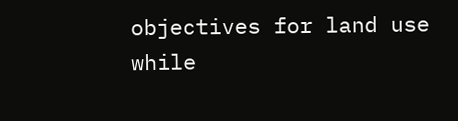objectives for land use while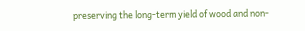preserving the long-term yield of wood and non-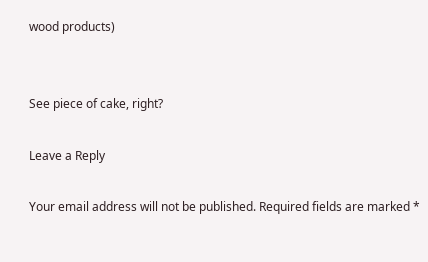wood products)


See piece of cake, right?

Leave a Reply

Your email address will not be published. Required fields are marked *